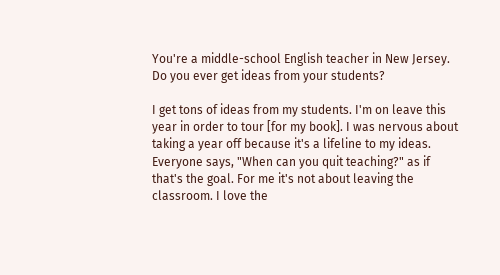You're a middle-school English teacher in New Jersey. Do you ever get ideas from your students?

I get tons of ideas from my students. I'm on leave this year in order to tour [for my book]. I was nervous about taking a year off because it's a lifeline to my ideas. Everyone says, "When can you quit teaching?" as if that's the goal. For me it's not about leaving the classroom. I love the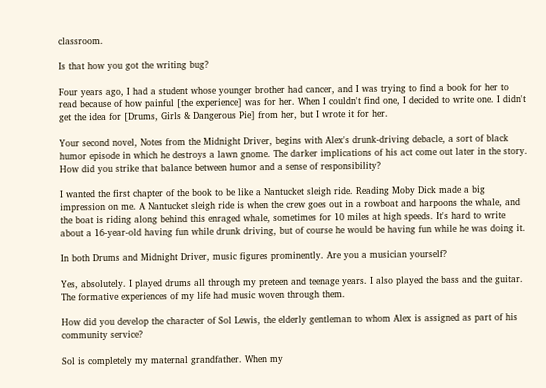classroom.

Is that how you got the writing bug?

Four years ago, I had a student whose younger brother had cancer, and I was trying to find a book for her to read because of how painful [the experience] was for her. When I couldn't find one, I decided to write one. I didn't get the idea for [Drums, Girls & Dangerous Pie] from her, but I wrote it for her.

Your second novel, Notes from the Midnight Driver, begins with Alex's drunk-driving debacle, a sort of black humor episode in which he destroys a lawn gnome. The darker implications of his act come out later in the story. How did you strike that balance between humor and a sense of responsibility?

I wanted the first chapter of the book to be like a Nantucket sleigh ride. Reading Moby Dick made a big impression on me. A Nantucket sleigh ride is when the crew goes out in a rowboat and harpoons the whale, and the boat is riding along behind this enraged whale, sometimes for 10 miles at high speeds. It's hard to write about a 16-year-old having fun while drunk driving, but of course he would be having fun while he was doing it.

In both Drums and Midnight Driver, music figures prominently. Are you a musician yourself?

Yes, absolutely. I played drums all through my preteen and teenage years. I also played the bass and the guitar. The formative experiences of my life had music woven through them.

How did you develop the character of Sol Lewis, the elderly gentleman to whom Alex is assigned as part of his community service?

Sol is completely my maternal grandfather. When my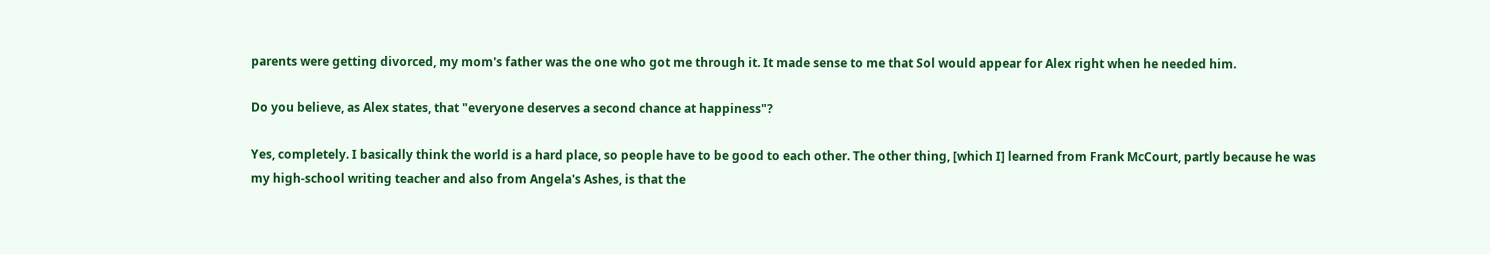parents were getting divorced, my mom's father was the one who got me through it. It made sense to me that Sol would appear for Alex right when he needed him.

Do you believe, as Alex states, that "everyone deserves a second chance at happiness"?

Yes, completely. I basically think the world is a hard place, so people have to be good to each other. The other thing, [which I] learned from Frank McCourt, partly because he was my high-school writing teacher and also from Angela's Ashes, is that the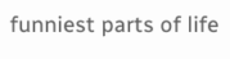funniest parts of life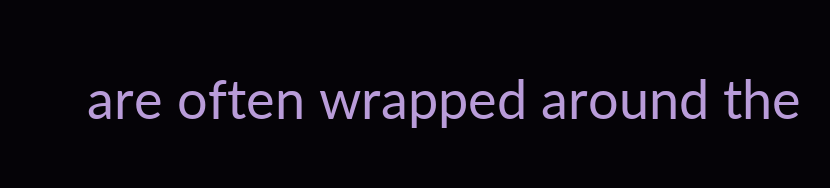are often wrapped around the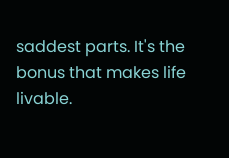saddest parts. It's the bonus that makes life livable.